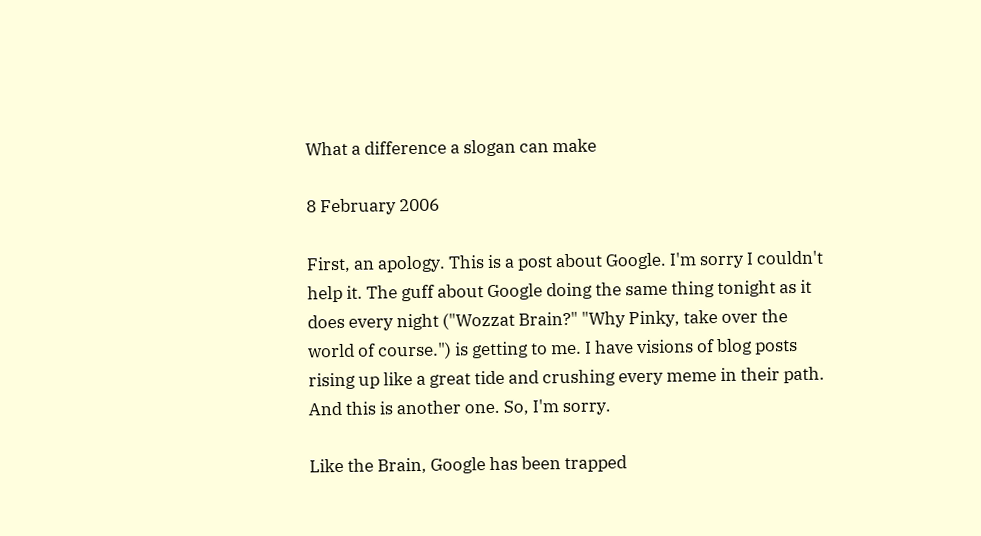What a difference a slogan can make

8 February 2006

First, an apology. This is a post about Google. I'm sorry I couldn't help it. The guff about Google doing the same thing tonight as it does every night ("Wozzat Brain?" "Why Pinky, take over the world of course.") is getting to me. I have visions of blog posts rising up like a great tide and crushing every meme in their path. And this is another one. So, I'm sorry.

Like the Brain, Google has been trapped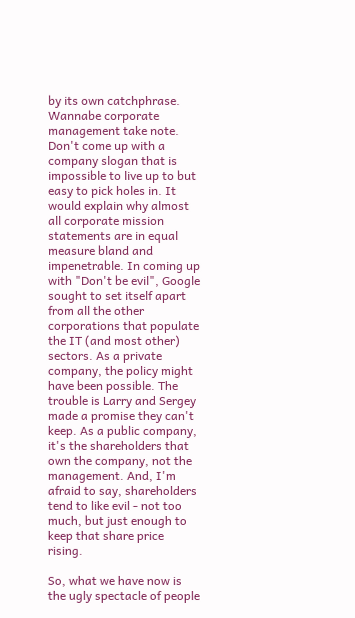by its own catchphrase. Wannabe corporate management take note. Don't come up with a company slogan that is impossible to live up to but easy to pick holes in. It would explain why almost all corporate mission statements are in equal measure bland and impenetrable. In coming up with "Don't be evil", Google sought to set itself apart from all the other corporations that populate the IT (and most other) sectors. As a private company, the policy might have been possible. The trouble is Larry and Sergey made a promise they can't keep. As a public company, it's the shareholders that own the company, not the management. And, I'm afraid to say, shareholders tend to like evil - not too much, but just enough to keep that share price rising.

So, what we have now is the ugly spectacle of people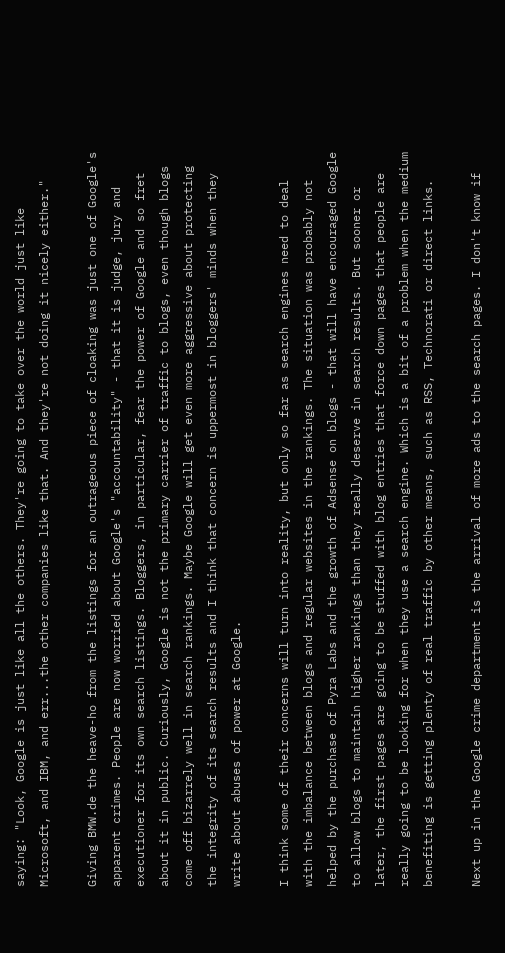saying: "Look, Google is just like all the others. They're going to take over the world just like Microsoft, and IBM, and err...the other companies like that. And they're not doing it nicely either."

Giving BMW.de the heave-ho from the listings for an outrageous piece of cloaking was just one of Google's apparent crimes. People are now worried about Google's "accountability" - that it is judge, jury and executioner for its own search listings. Bloggers, in particular, fear the power of Google and so fret about it in public. Curiously, Google is not the primary carrier of traffic to blogs, even though blogs come off bizarrely well in search rankings. Maybe Google will get even more aggressive about protecting the integrity of its search results and I think that concern is uppermost in bloggers' minds when they write about abuses of power at Google.

I think some of their concerns will turn into reality, but only so far as search engines need to deal with the imbalance between blogs and regular websites in the rankings. The situation was probably not helped by the purchase of Pyra Labs and the growth of Adsense on blogs - that will have encouraged Google to allow blogs to maintain higher rankings than they really deserve in search results. But sooner or later, the first pages are going to be stuffed with blog entries that force down pages that people are really going to be looking for when they use a search engine. Which is a bit of a problem when the medium benefiting is getting plenty of real traffic by other means, such as RSS, Technorati or direct links.

Next up in the Google crime department is the arrival of more ads to the search pages. I don't know if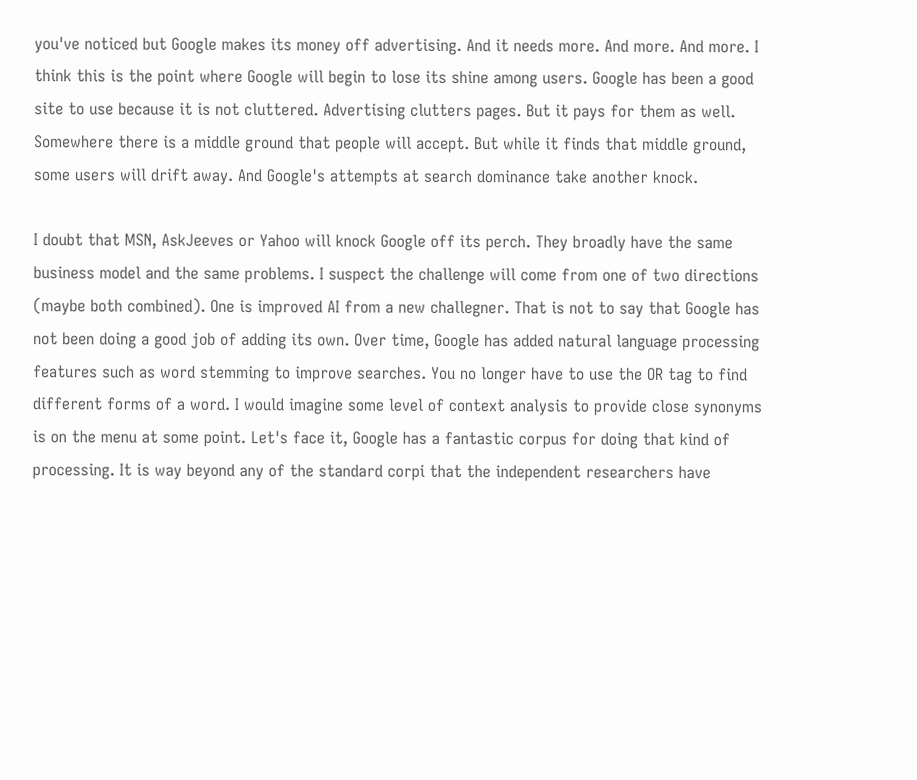you've noticed but Google makes its money off advertising. And it needs more. And more. And more. I think this is the point where Google will begin to lose its shine among users. Google has been a good site to use because it is not cluttered. Advertising clutters pages. But it pays for them as well. Somewhere there is a middle ground that people will accept. But while it finds that middle ground, some users will drift away. And Google's attempts at search dominance take another knock.

I doubt that MSN, AskJeeves or Yahoo will knock Google off its perch. They broadly have the same business model and the same problems. I suspect the challenge will come from one of two directions (maybe both combined). One is improved AI from a new challegner. That is not to say that Google has not been doing a good job of adding its own. Over time, Google has added natural language processing features such as word stemming to improve searches. You no longer have to use the OR tag to find different forms of a word. I would imagine some level of context analysis to provide close synonyms is on the menu at some point. Let's face it, Google has a fantastic corpus for doing that kind of processing. It is way beyond any of the standard corpi that the independent researchers have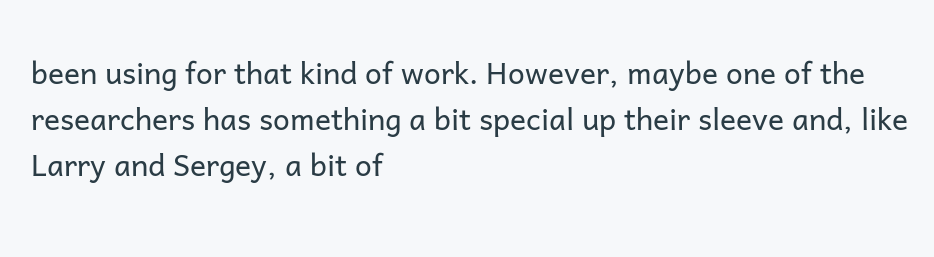been using for that kind of work. However, maybe one of the researchers has something a bit special up their sleeve and, like Larry and Sergey, a bit of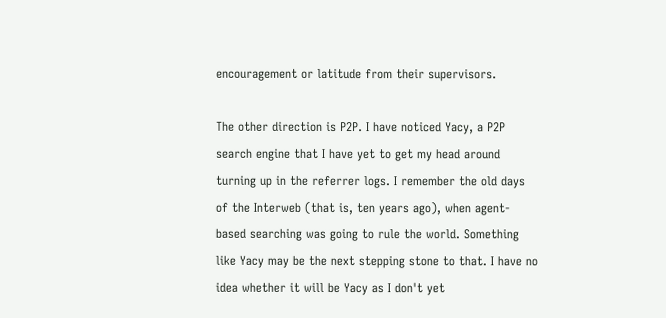encouragement or latitude from their supervisors.

The other direction is P2P. I have noticed Yacy, a P2P search engine that I have yet to get my head around turning up in the referrer logs. I remember the old days of the Interweb (that is, ten years ago), when agent-based searching was going to rule the world. Something like Yacy may be the next stepping stone to that. I have no idea whether it will be Yacy as I don't yet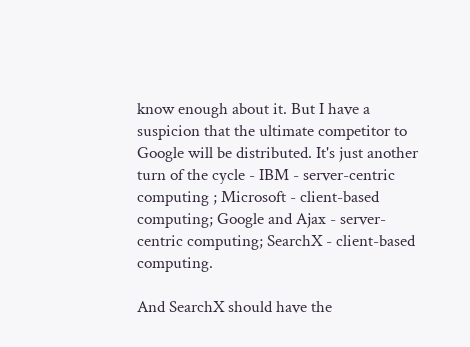know enough about it. But I have a suspicion that the ultimate competitor to Google will be distributed. It's just another turn of the cycle - IBM - server-centric computing ; Microsoft - client-based computing; Google and Ajax - server-centric computing; SearchX - client-based computing.

And SearchX should have the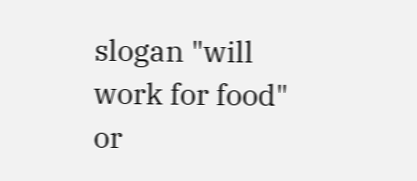slogan "will work for food" or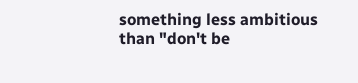something less ambitious than "don't be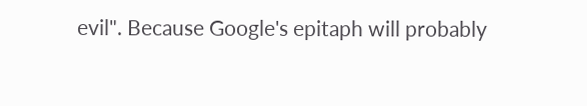evil". Because Google's epitaph will probably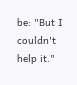be: "But I couldn't help it."